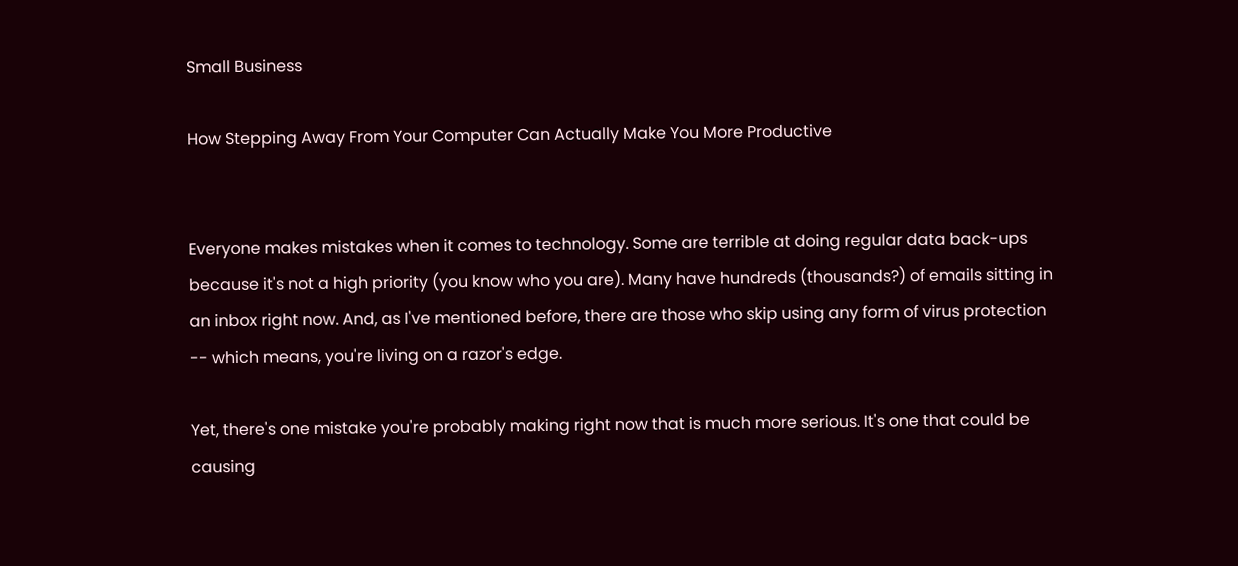Small Business

How Stepping Away From Your Computer Can Actually Make You More Productive


Everyone makes mistakes when it comes to technology. Some are terrible at doing regular data back-ups because it's not a high priority (you know who you are). Many have hundreds (thousands?) of emails sitting in an inbox right now. And, as I've mentioned before, there are those who skip using any form of virus protection -- which means, you're living on a razor's edge.

Yet, there's one mistake you're probably making right now that is much more serious. It's one that could be causing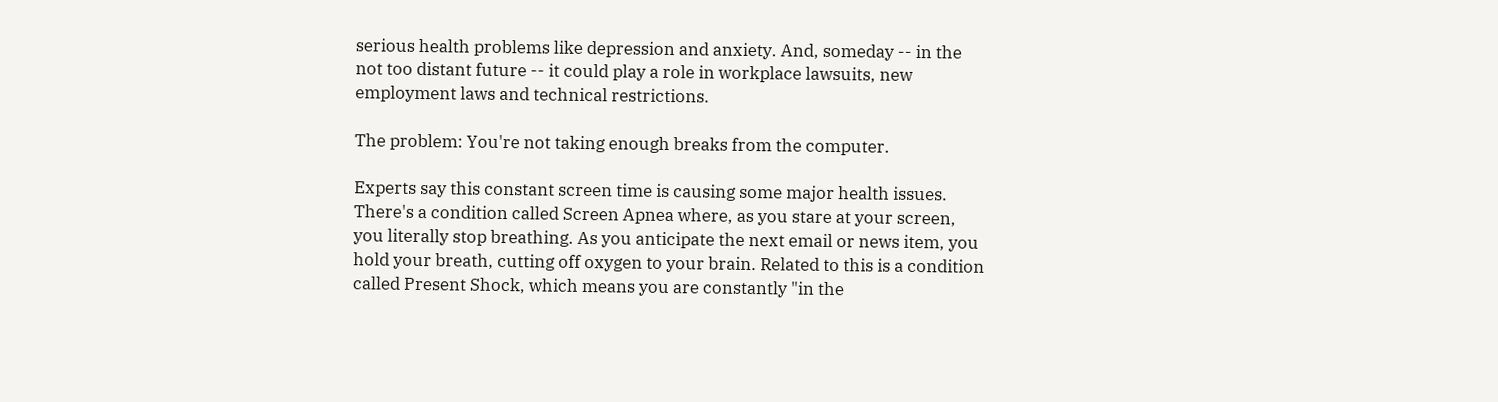serious health problems like depression and anxiety. And, someday -- in the not too distant future -- it could play a role in workplace lawsuits, new employment laws and technical restrictions.

The problem: You're not taking enough breaks from the computer.

Experts say this constant screen time is causing some major health issues. There's a condition called Screen Apnea where, as you stare at your screen, you literally stop breathing. As you anticipate the next email or news item, you hold your breath, cutting off oxygen to your brain. Related to this is a condition called Present Shock, which means you are constantly "in the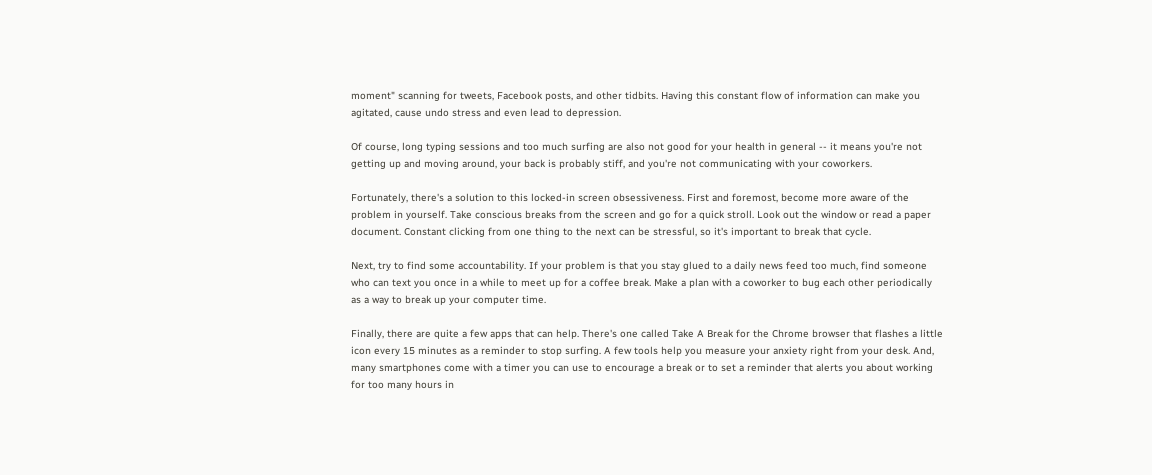moment" scanning for tweets, Facebook posts, and other tidbits. Having this constant flow of information can make you agitated, cause undo stress and even lead to depression.

Of course, long typing sessions and too much surfing are also not good for your health in general -- it means you're not getting up and moving around, your back is probably stiff, and you're not communicating with your coworkers.

Fortunately, there's a solution to this locked-in screen obsessiveness. First and foremost, become more aware of the problem in yourself. Take conscious breaks from the screen and go for a quick stroll. Look out the window or read a paper document. Constant clicking from one thing to the next can be stressful, so it's important to break that cycle.

Next, try to find some accountability. If your problem is that you stay glued to a daily news feed too much, find someone who can text you once in a while to meet up for a coffee break. Make a plan with a coworker to bug each other periodically as a way to break up your computer time.

Finally, there are quite a few apps that can help. There's one called Take A Break for the Chrome browser that flashes a little icon every 15 minutes as a reminder to stop surfing. A few tools help you measure your anxiety right from your desk. And, many smartphones come with a timer you can use to encourage a break or to set a reminder that alerts you about working for too many hours in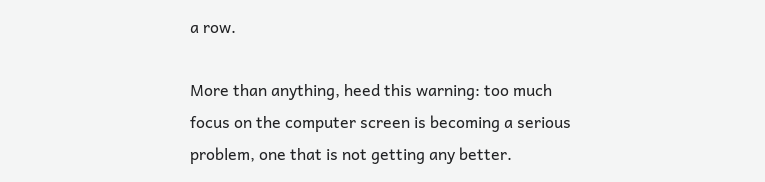a row.

More than anything, heed this warning: too much focus on the computer screen is becoming a serious problem, one that is not getting any better.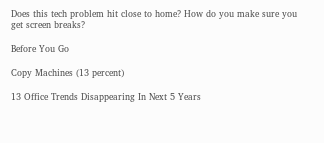Does this tech problem hit close to home? How do you make sure you get screen breaks?

Before You Go

Copy Machines (13 percent)

13 Office Trends Disappearing In Next 5 Years